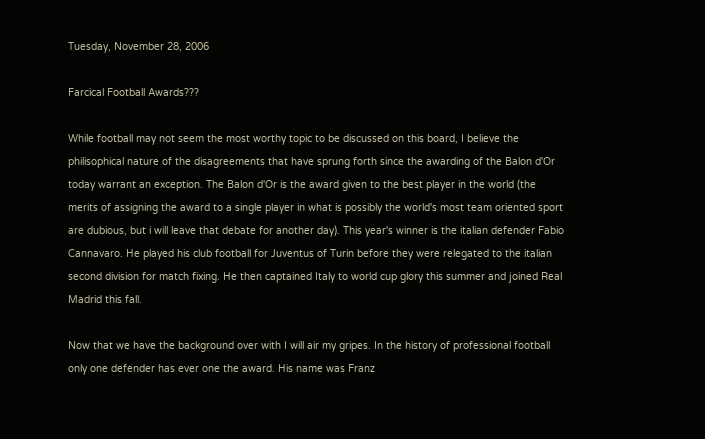Tuesday, November 28, 2006

Farcical Football Awards???

While football may not seem the most worthy topic to be discussed on this board, I believe the philisophical nature of the disagreements that have sprung forth since the awarding of the Balon d'Or today warrant an exception. The Balon d'Or is the award given to the best player in the world (the merits of assigning the award to a single player in what is possibly the world's most team oriented sport are dubious, but i will leave that debate for another day). This year's winner is the italian defender Fabio Cannavaro. He played his club football for Juventus of Turin before they were relegated to the italian second division for match fixing. He then captained Italy to world cup glory this summer and joined Real Madrid this fall.

Now that we have the background over with I will air my gripes. In the history of professional football only one defender has ever one the award. His name was Franz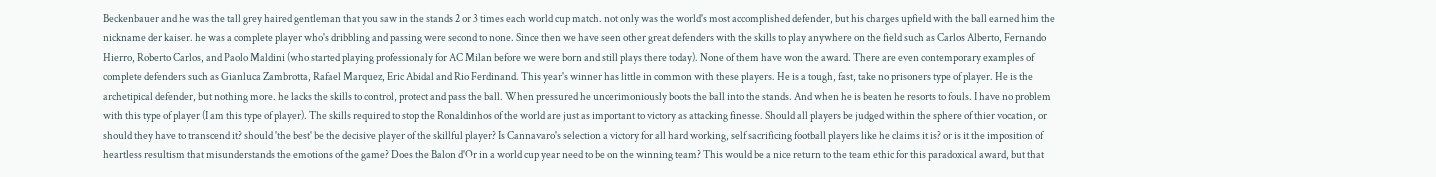Beckenbauer and he was the tall grey haired gentleman that you saw in the stands 2 or 3 times each world cup match. not only was the world's most accomplished defender, but his charges upfield with the ball earned him the nickname der kaiser. he was a complete player who's dribbling and passing were second to none. Since then we have seen other great defenders with the skills to play anywhere on the field such as Carlos Alberto, Fernando Hierro, Roberto Carlos, and Paolo Maldini (who started playing professionaly for AC Milan before we were born and still plays there today). None of them have won the award. There are even contemporary examples of complete defenders such as Gianluca Zambrotta, Rafael Marquez, Eric Abidal and Rio Ferdinand. This year's winner has little in common with these players. He is a tough, fast, take no prisoners type of player. He is the archetipical defender, but nothing more. he lacks the skills to control, protect and pass the ball. When pressured he uncerimoniously boots the ball into the stands. And when he is beaten he resorts to fouls. I have no problem with this type of player (I am this type of player). The skills required to stop the Ronaldinhos of the world are just as important to victory as attacking finesse. Should all players be judged within the sphere of thier vocation, or should they have to transcend it? should 'the best' be the decisive player of the skillful player? Is Cannavaro's selection a victory for all hard working, self sacrificing football players like he claims it is? or is it the imposition of heartless resultism that misunderstands the emotions of the game? Does the Balon d'Or in a world cup year need to be on the winning team? This would be a nice return to the team ethic for this paradoxical award, but that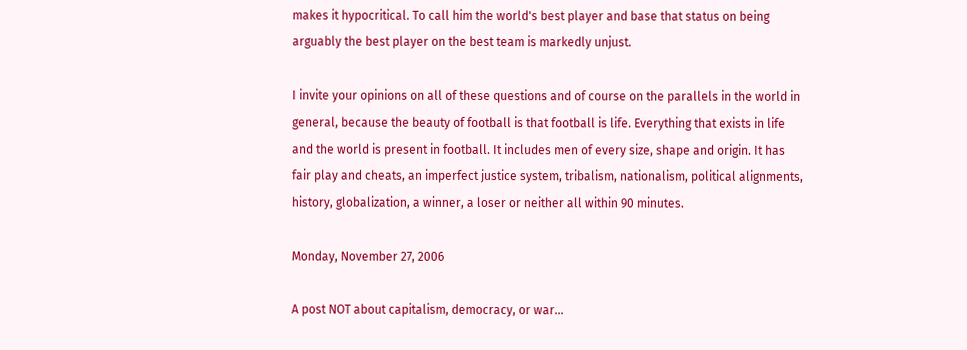makes it hypocritical. To call him the world's best player and base that status on being arguably the best player on the best team is markedly unjust.

I invite your opinions on all of these questions and of course on the parallels in the world in general, because the beauty of football is that football is life. Everything that exists in life and the world is present in football. It includes men of every size, shape and origin. It has fair play and cheats, an imperfect justice system, tribalism, nationalism, political alignments, history, globalization, a winner, a loser or neither all within 90 minutes.

Monday, November 27, 2006

A post NOT about capitalism, democracy, or war...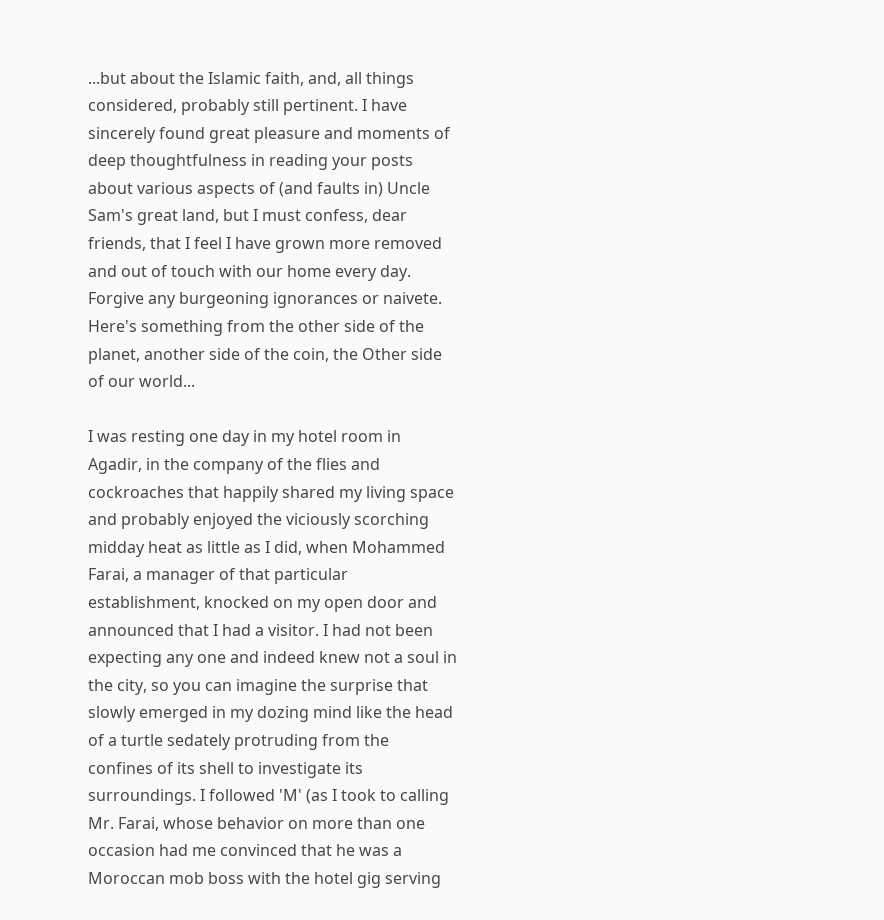...but about the Islamic faith, and, all things considered, probably still pertinent. I have sincerely found great pleasure and moments of deep thoughtfulness in reading your posts about various aspects of (and faults in) Uncle Sam's great land, but I must confess, dear friends, that I feel I have grown more removed and out of touch with our home every day. Forgive any burgeoning ignorances or naivete. Here's something from the other side of the planet, another side of the coin, the Other side of our world...

I was resting one day in my hotel room in Agadir, in the company of the flies and cockroaches that happily shared my living space and probably enjoyed the viciously scorching midday heat as little as I did, when Mohammed Farai, a manager of that particular establishment, knocked on my open door and announced that I had a visitor. I had not been expecting any one and indeed knew not a soul in the city, so you can imagine the surprise that slowly emerged in my dozing mind like the head of a turtle sedately protruding from the confines of its shell to investigate its surroundings. I followed 'M' (as I took to calling Mr. Farai, whose behavior on more than one occasion had me convinced that he was a Moroccan mob boss with the hotel gig serving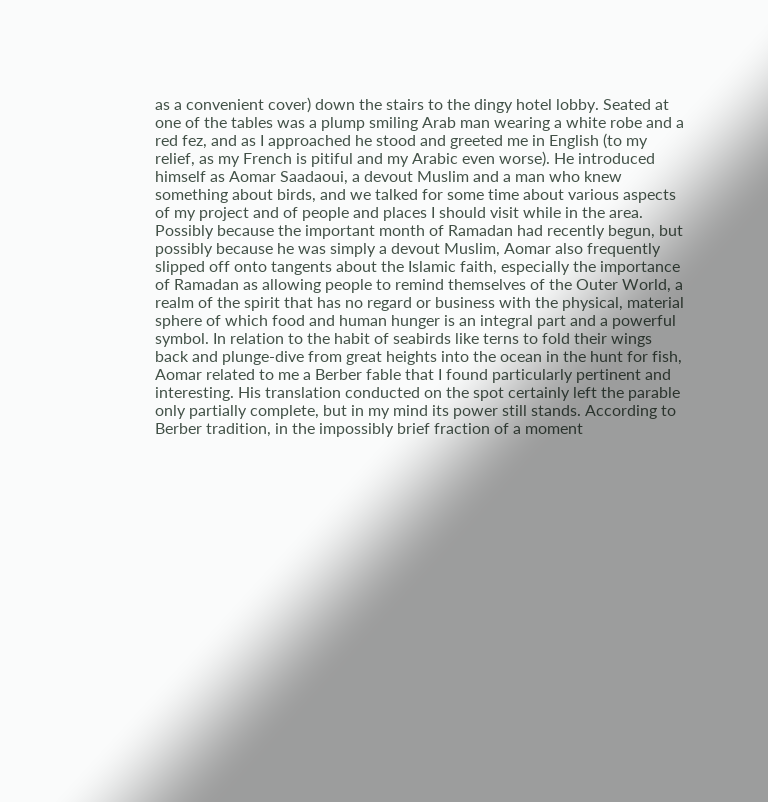as a convenient cover) down the stairs to the dingy hotel lobby. Seated at one of the tables was a plump smiling Arab man wearing a white robe and a red fez, and as I approached he stood and greeted me in English (to my relief, as my French is pitiful and my Arabic even worse). He introduced himself as Aomar Saadaoui, a devout Muslim and a man who knew something about birds, and we talked for some time about various aspects of my project and of people and places I should visit while in the area. Possibly because the important month of Ramadan had recently begun, but possibly because he was simply a devout Muslim, Aomar also frequently slipped off onto tangents about the Islamic faith, especially the importance of Ramadan as allowing people to remind themselves of the Outer World, a realm of the spirit that has no regard or business with the physical, material sphere of which food and human hunger is an integral part and a powerful symbol. In relation to the habit of seabirds like terns to fold their wings back and plunge-dive from great heights into the ocean in the hunt for fish, Aomar related to me a Berber fable that I found particularly pertinent and interesting. His translation conducted on the spot certainly left the parable only partially complete, but in my mind its power still stands. According to Berber tradition, in the impossibly brief fraction of a moment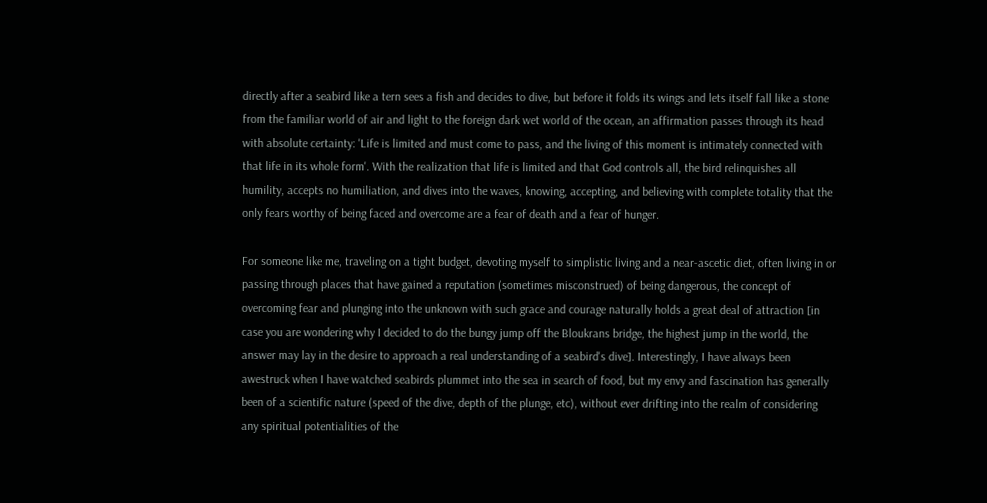directly after a seabird like a tern sees a fish and decides to dive, but before it folds its wings and lets itself fall like a stone from the familiar world of air and light to the foreign dark wet world of the ocean, an affirmation passes through its head with absolute certainty: 'Life is limited and must come to pass, and the living of this moment is intimately connected with that life in its whole form'. With the realization that life is limited and that God controls all, the bird relinquishes all humility, accepts no humiliation, and dives into the waves, knowing, accepting, and believing with complete totality that the only fears worthy of being faced and overcome are a fear of death and a fear of hunger.

For someone like me, traveling on a tight budget, devoting myself to simplistic living and a near-ascetic diet, often living in or passing through places that have gained a reputation (sometimes misconstrued) of being dangerous, the concept of overcoming fear and plunging into the unknown with such grace and courage naturally holds a great deal of attraction [in case you are wondering why I decided to do the bungy jump off the Bloukrans bridge, the highest jump in the world, the answer may lay in the desire to approach a real understanding of a seabird's dive]. Interestingly, I have always been awestruck when I have watched seabirds plummet into the sea in search of food, but my envy and fascination has generally been of a scientific nature (speed of the dive, depth of the plunge, etc), without ever drifting into the realm of considering any spiritual potentialities of the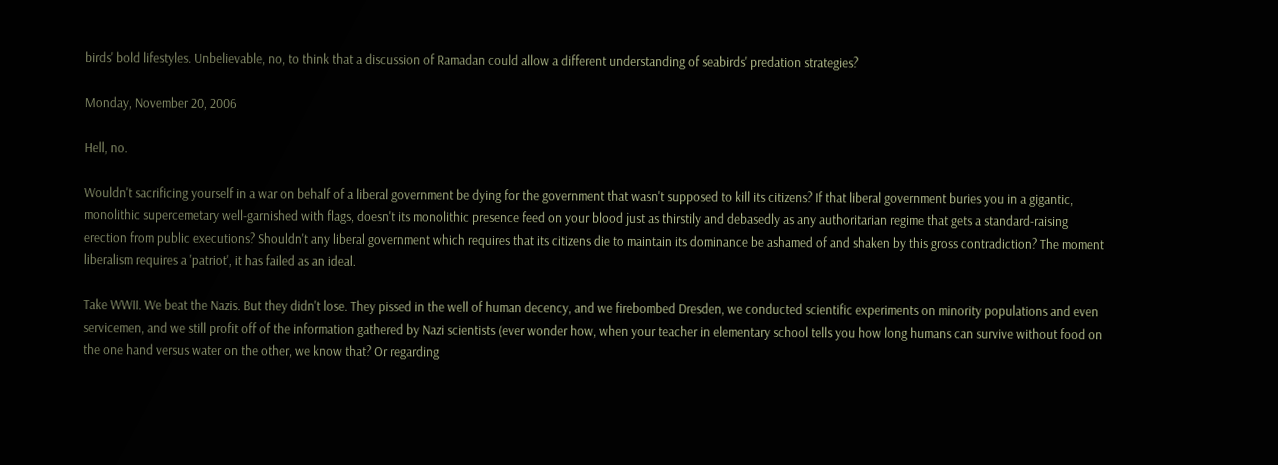birds' bold lifestyles. Unbelievable, no, to think that a discussion of Ramadan could allow a different understanding of seabirds' predation strategies?

Monday, November 20, 2006

Hell, no.

Wouldn't sacrificing yourself in a war on behalf of a liberal government be dying for the government that wasn't supposed to kill its citizens? If that liberal government buries you in a gigantic, monolithic supercemetary well-garnished with flags, doesn't its monolithic presence feed on your blood just as thirstily and debasedly as any authoritarian regime that gets a standard-raising erection from public executions? Shouldn't any liberal government which requires that its citizens die to maintain its dominance be ashamed of and shaken by this gross contradiction? The moment liberalism requires a 'patriot', it has failed as an ideal.

Take WWII. We beat the Nazis. But they didn't lose. They pissed in the well of human decency, and we firebombed Dresden, we conducted scientific experiments on minority populations and even servicemen, and we still profit off of the information gathered by Nazi scientists (ever wonder how, when your teacher in elementary school tells you how long humans can survive without food on the one hand versus water on the other, we know that? Or regarding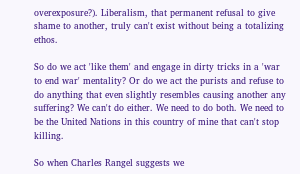overexposure?). Liberalism, that permanent refusal to give shame to another, truly can't exist without being a totalizing ethos.

So do we act 'like them' and engage in dirty tricks in a 'war to end war' mentality? Or do we act the purists and refuse to do anything that even slightly resembles causing another any suffering? We can't do either. We need to do both. We need to be the United Nations in this country of mine that can't stop killing.

So when Charles Rangel suggests we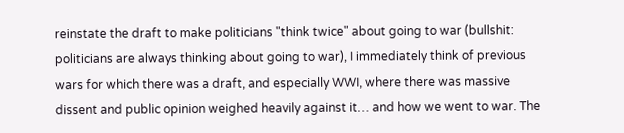reinstate the draft to make politicians "think twice" about going to war (bullshit: politicians are always thinking about going to war), I immediately think of previous wars for which there was a draft, and especially WWI, where there was massive dissent and public opinion weighed heavily against it… and how we went to war. The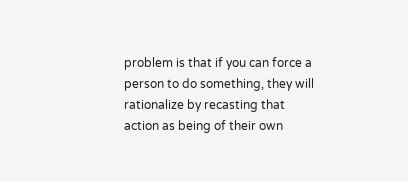problem is that if you can force a person to do something, they will rationalize by recasting that action as being of their own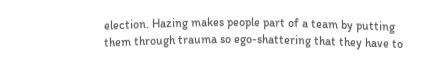election. Hazing makes people part of a team by putting them through trauma so ego-shattering that they have to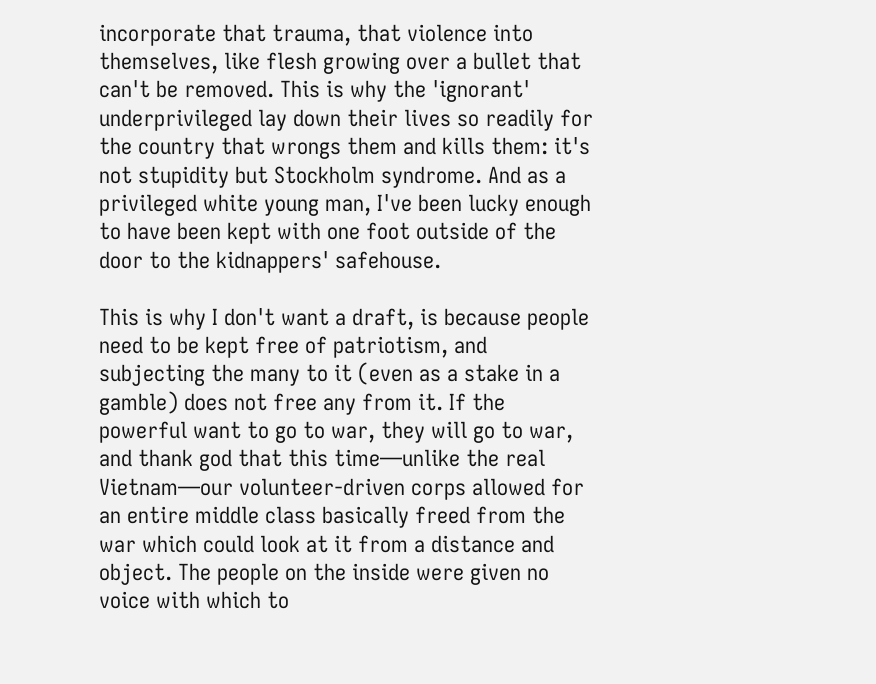incorporate that trauma, that violence into themselves, like flesh growing over a bullet that can't be removed. This is why the 'ignorant' underprivileged lay down their lives so readily for the country that wrongs them and kills them: it's not stupidity but Stockholm syndrome. And as a privileged white young man, I've been lucky enough to have been kept with one foot outside of the door to the kidnappers' safehouse.

This is why I don't want a draft, is because people need to be kept free of patriotism, and subjecting the many to it (even as a stake in a gamble) does not free any from it. If the powerful want to go to war, they will go to war, and thank god that this time—unlike the real Vietnam—our volunteer-driven corps allowed for an entire middle class basically freed from the war which could look at it from a distance and object. The people on the inside were given no voice with which to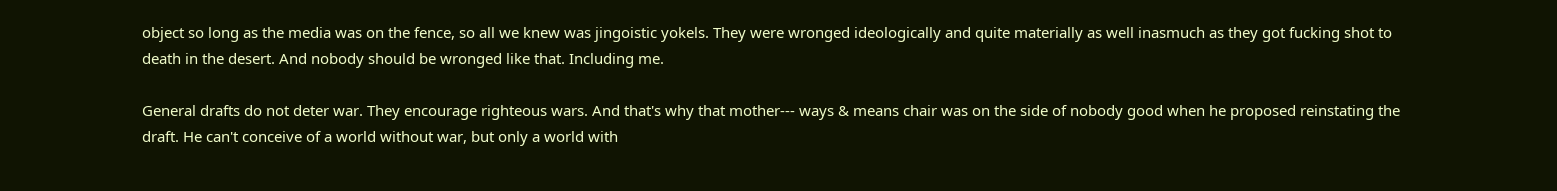object so long as the media was on the fence, so all we knew was jingoistic yokels. They were wronged ideologically and quite materially as well inasmuch as they got fucking shot to death in the desert. And nobody should be wronged like that. Including me.

General drafts do not deter war. They encourage righteous wars. And that's why that mother--- ways & means chair was on the side of nobody good when he proposed reinstating the draft. He can't conceive of a world without war, but only a world with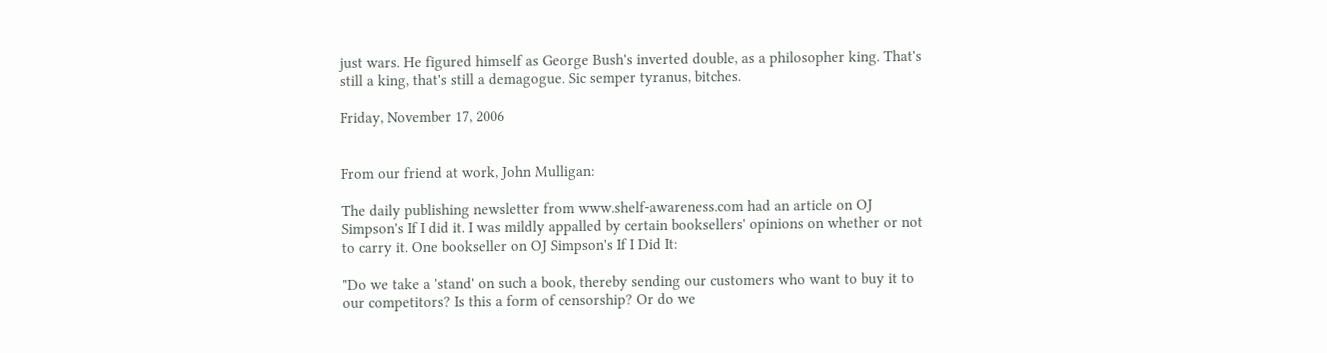just wars. He figured himself as George Bush's inverted double, as a philosopher king. That's still a king, that's still a demagogue. Sic semper tyranus, bitches.

Friday, November 17, 2006


From our friend at work, John Mulligan:

The daily publishing newsletter from www.shelf-awareness.com had an article on OJ Simpson's If I did it. I was mildly appalled by certain booksellers' opinions on whether or not to carry it. One bookseller on OJ Simpson's If I Did It:

"Do we take a 'stand' on such a book, thereby sending our customers who want to buy it to our competitors? Is this a form of censorship? Or do we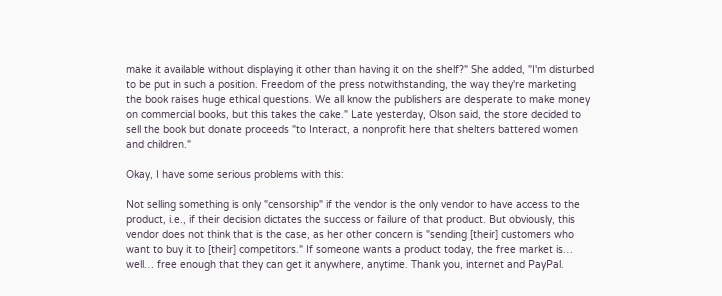make it available without displaying it other than having it on the shelf?" She added, "I'm disturbed to be put in such a position. Freedom of the press notwithstanding, the way they're marketing the book raises huge ethical questions. We all know the publishers are desperate to make money on commercial books, but this takes the cake." Late yesterday, Olson said, the store decided to sell the book but donate proceeds "to Interact, a nonprofit here that shelters battered women and children."

Okay, I have some serious problems with this:

Not selling something is only "censorship" if the vendor is the only vendor to have access to the product, i.e., if their decision dictates the success or failure of that product. But obviously, this vendor does not think that is the case, as her other concern is "sending [their] customers who want to buy it to [their] competitors." If someone wants a product today, the free market is… well… free enough that they can get it anywhere, anytime. Thank you, internet and PayPal.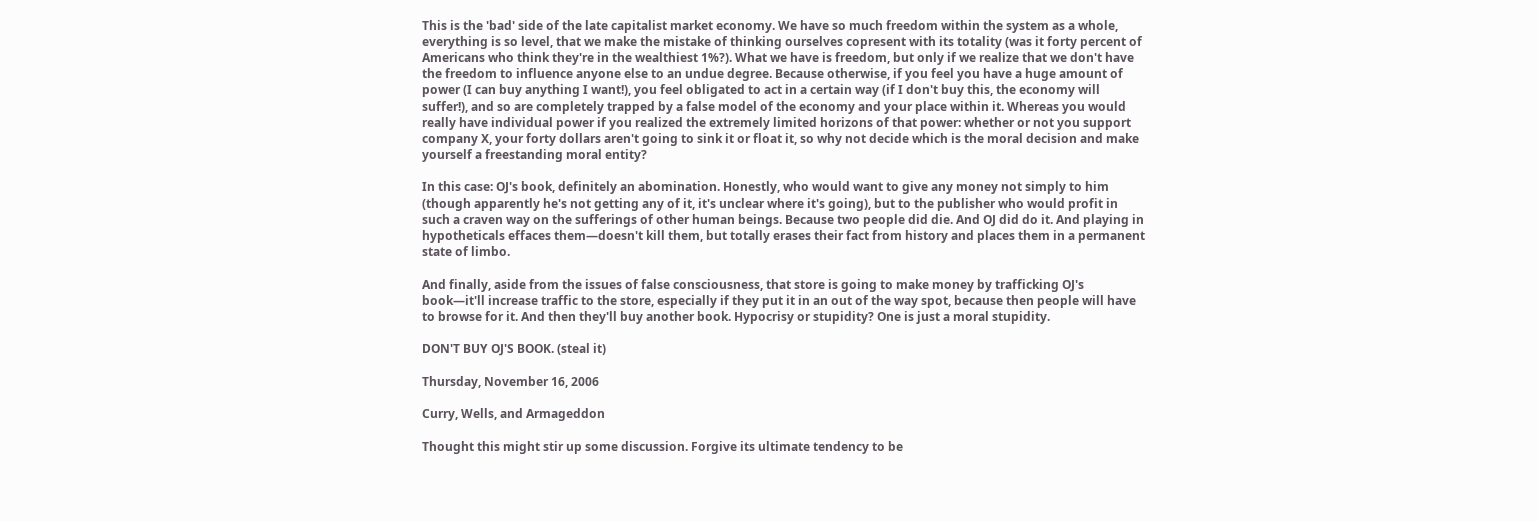This is the 'bad' side of the late capitalist market economy. We have so much freedom within the system as a whole, everything is so level, that we make the mistake of thinking ourselves copresent with its totality (was it forty percent of Americans who think they're in the wealthiest 1%?). What we have is freedom, but only if we realize that we don't have the freedom to influence anyone else to an undue degree. Because otherwise, if you feel you have a huge amount of power (I can buy anything I want!), you feel obligated to act in a certain way (if I don't buy this, the economy will suffer!), and so are completely trapped by a false model of the economy and your place within it. Whereas you would really have individual power if you realized the extremely limited horizons of that power: whether or not you support company X, your forty dollars aren't going to sink it or float it, so why not decide which is the moral decision and make yourself a freestanding moral entity?

In this case: OJ's book, definitely an abomination. Honestly, who would want to give any money not simply to him (though apparently he's not getting any of it, it's unclear where it's going), but to the publisher who would profit in such a craven way on the sufferings of other human beings. Because two people did die. And OJ did do it. And playing in hypotheticals effaces them—doesn't kill them, but totally erases their fact from history and places them in a permanent state of limbo.

And finally, aside from the issues of false consciousness, that store is going to make money by trafficking OJ's book—it'll increase traffic to the store, especially if they put it in an out of the way spot, because then people will have to browse for it. And then they'll buy another book. Hypocrisy or stupidity? One is just a moral stupidity.

DON'T BUY OJ'S BOOK. (steal it)

Thursday, November 16, 2006

Curry, Wells, and Armageddon

Thought this might stir up some discussion. Forgive its ultimate tendency to be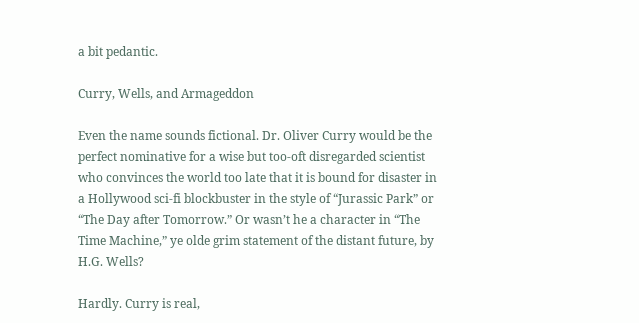a bit pedantic.

Curry, Wells, and Armageddon

Even the name sounds fictional. Dr. Oliver Curry would be the perfect nominative for a wise but too-oft disregarded scientist who convinces the world too late that it is bound for disaster in a Hollywood sci-fi blockbuster in the style of “Jurassic Park” or “The Day after Tomorrow.” Or wasn’t he a character in “The Time Machine,” ye olde grim statement of the distant future, by H.G. Wells?

Hardly. Curry is real,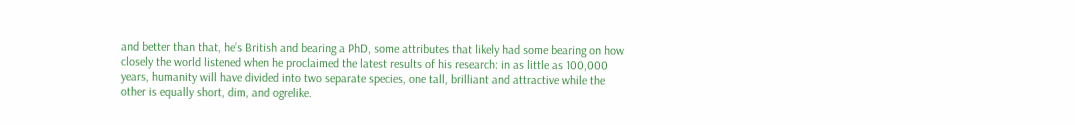and better than that, he’s British and bearing a PhD, some attributes that likely had some bearing on how closely the world listened when he proclaimed the latest results of his research: in as little as 100,000 years, humanity will have divided into two separate species, one tall, brilliant and attractive while the other is equally short, dim, and ogrelike.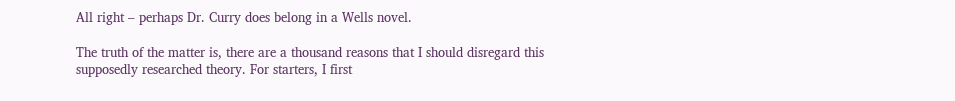All right – perhaps Dr. Curry does belong in a Wells novel.

The truth of the matter is, there are a thousand reasons that I should disregard this supposedly researched theory. For starters, I first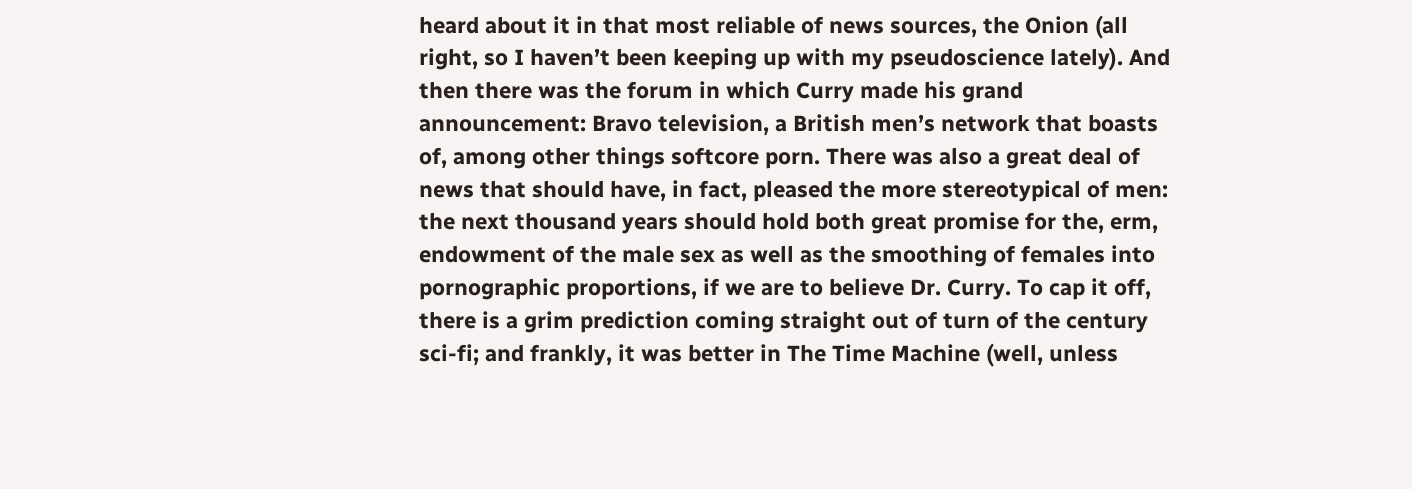heard about it in that most reliable of news sources, the Onion (all right, so I haven’t been keeping up with my pseudoscience lately). And then there was the forum in which Curry made his grand announcement: Bravo television, a British men’s network that boasts of, among other things softcore porn. There was also a great deal of news that should have, in fact, pleased the more stereotypical of men: the next thousand years should hold both great promise for the, erm, endowment of the male sex as well as the smoothing of females into pornographic proportions, if we are to believe Dr. Curry. To cap it off, there is a grim prediction coming straight out of turn of the century sci-fi; and frankly, it was better in The Time Machine (well, unless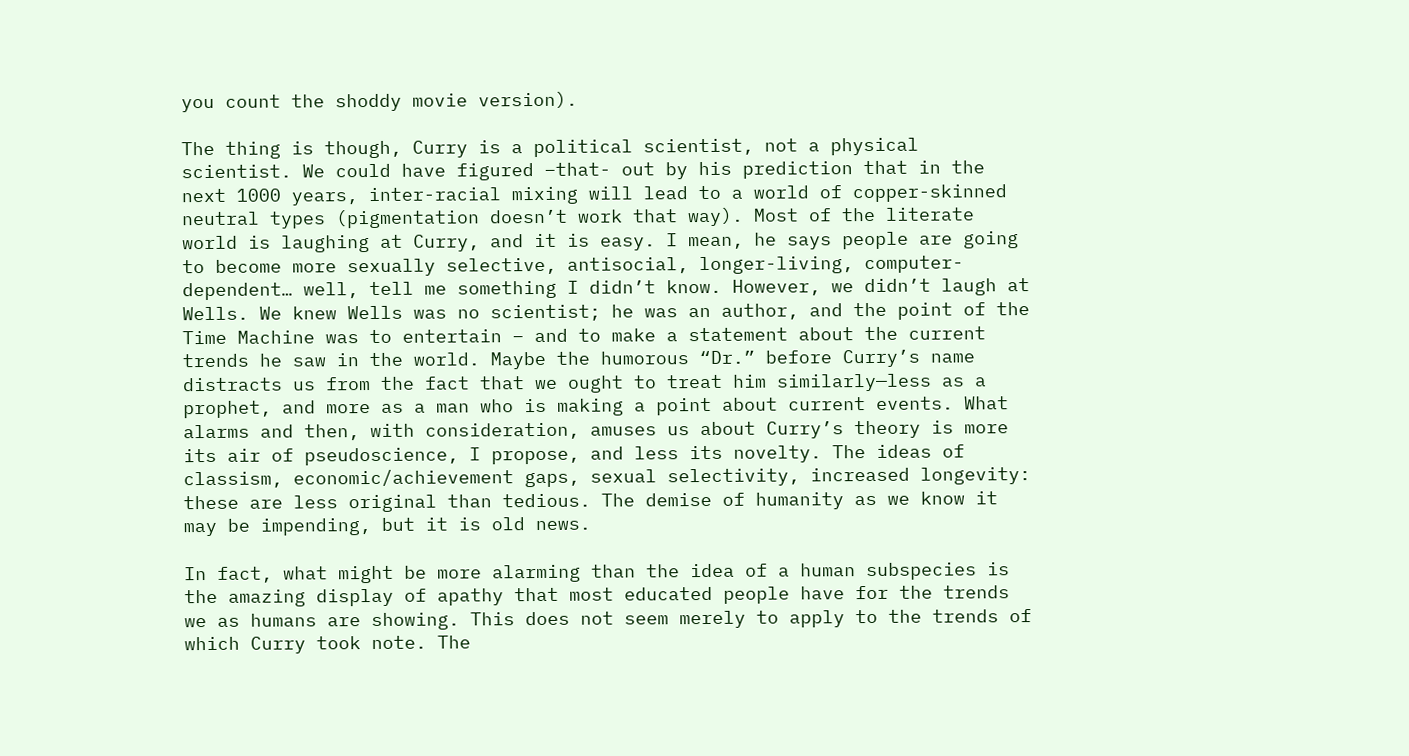you count the shoddy movie version).

The thing is though, Curry is a political scientist, not a physical scientist. We could have figured –that- out by his prediction that in the next 1000 years, inter-racial mixing will lead to a world of copper-skinned neutral types (pigmentation doesn’t work that way). Most of the literate world is laughing at Curry, and it is easy. I mean, he says people are going to become more sexually selective, antisocial, longer-living, computer-dependent… well, tell me something I didn’t know. However, we didn’t laugh at Wells. We knew Wells was no scientist; he was an author, and the point of the Time Machine was to entertain – and to make a statement about the current trends he saw in the world. Maybe the humorous “Dr.” before Curry’s name distracts us from the fact that we ought to treat him similarly—less as a prophet, and more as a man who is making a point about current events. What alarms and then, with consideration, amuses us about Curry’s theory is more its air of pseudoscience, I propose, and less its novelty. The ideas of classism, economic/achievement gaps, sexual selectivity, increased longevity: these are less original than tedious. The demise of humanity as we know it may be impending, but it is old news.

In fact, what might be more alarming than the idea of a human subspecies is the amazing display of apathy that most educated people have for the trends we as humans are showing. This does not seem merely to apply to the trends of which Curry took note. The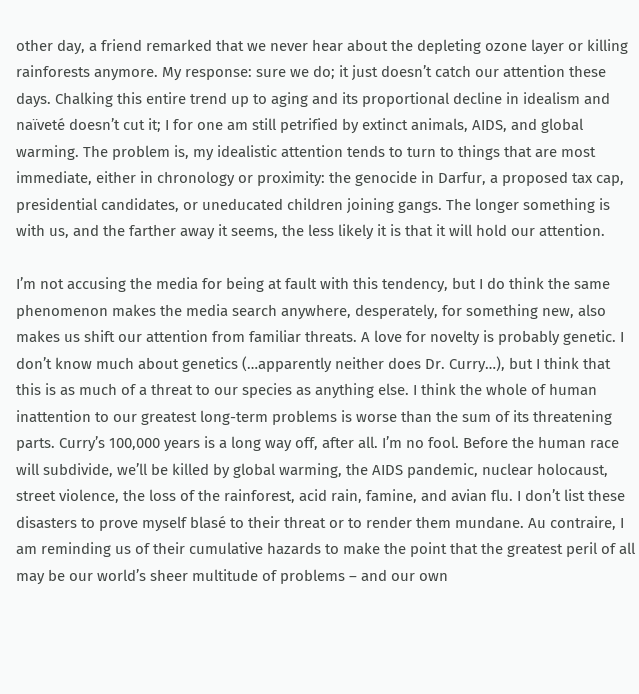other day, a friend remarked that we never hear about the depleting ozone layer or killing rainforests anymore. My response: sure we do; it just doesn’t catch our attention these days. Chalking this entire trend up to aging and its proportional decline in idealism and naïveté doesn’t cut it; I for one am still petrified by extinct animals, AIDS, and global warming. The problem is, my idealistic attention tends to turn to things that are most immediate, either in chronology or proximity: the genocide in Darfur, a proposed tax cap, presidential candidates, or uneducated children joining gangs. The longer something is with us, and the farther away it seems, the less likely it is that it will hold our attention.

I’m not accusing the media for being at fault with this tendency, but I do think the same phenomenon makes the media search anywhere, desperately, for something new, also makes us shift our attention from familiar threats. A love for novelty is probably genetic. I don’t know much about genetics (…apparently neither does Dr. Curry…), but I think that this is as much of a threat to our species as anything else. I think the whole of human inattention to our greatest long-term problems is worse than the sum of its threatening parts. Curry’s 100,000 years is a long way off, after all. I’m no fool. Before the human race will subdivide, we’ll be killed by global warming, the AIDS pandemic, nuclear holocaust, street violence, the loss of the rainforest, acid rain, famine, and avian flu. I don’t list these disasters to prove myself blasé to their threat or to render them mundane. Au contraire, I am reminding us of their cumulative hazards to make the point that the greatest peril of all may be our world’s sheer multitude of problems – and our own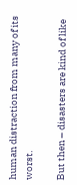human distraction from many of its worst.

But then – disasters are kind of like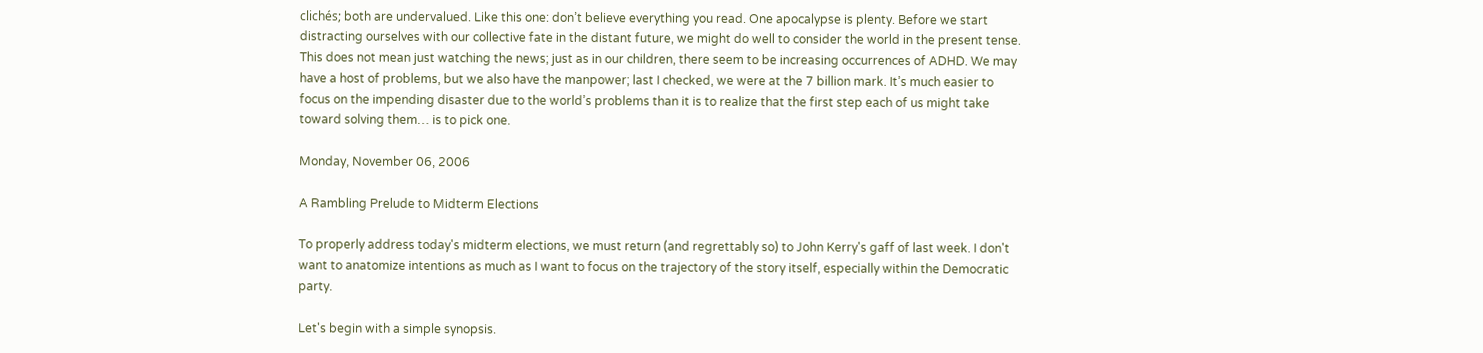clichés; both are undervalued. Like this one: don’t believe everything you read. One apocalypse is plenty. Before we start distracting ourselves with our collective fate in the distant future, we might do well to consider the world in the present tense. This does not mean just watching the news; just as in our children, there seem to be increasing occurrences of ADHD. We may have a host of problems, but we also have the manpower; last I checked, we were at the 7 billion mark. It’s much easier to focus on the impending disaster due to the world’s problems than it is to realize that the first step each of us might take toward solving them… is to pick one.

Monday, November 06, 2006

A Rambling Prelude to Midterm Elections

To properly address today's midterm elections, we must return (and regrettably so) to John Kerry's gaff of last week. I don't want to anatomize intentions as much as I want to focus on the trajectory of the story itself, especially within the Democratic party.

Let's begin with a simple synopsis.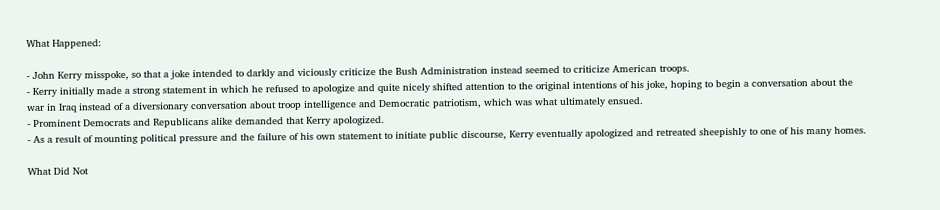What Happened:

- John Kerry misspoke, so that a joke intended to darkly and viciously criticize the Bush Administration instead seemed to criticize American troops.
- Kerry initially made a strong statement in which he refused to apologize and quite nicely shifted attention to the original intentions of his joke, hoping to begin a conversation about the war in Iraq instead of a diversionary conversation about troop intelligence and Democratic patriotism, which was what ultimately ensued.
- Prominent Democrats and Republicans alike demanded that Kerry apologized.
- As a result of mounting political pressure and the failure of his own statement to initiate public discourse, Kerry eventually apologized and retreated sheepishly to one of his many homes.

What Did Not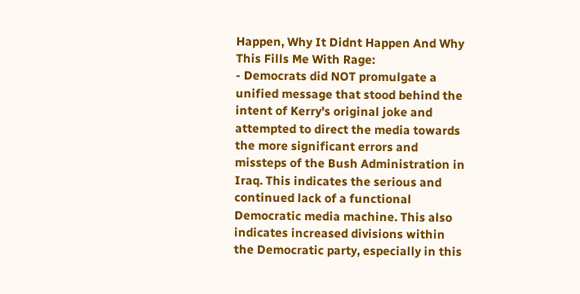Happen, Why It Didnt Happen And Why This Fills Me With Rage:
- Democrats did NOT promulgate a unified message that stood behind the intent of Kerry's original joke and attempted to direct the media towards the more significant errors and missteps of the Bush Administration in Iraq. This indicates the serious and continued lack of a functional Democratic media machine. This also indicates increased divisions within the Democratic party, especially in this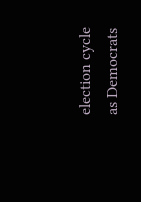election cycle as Democrats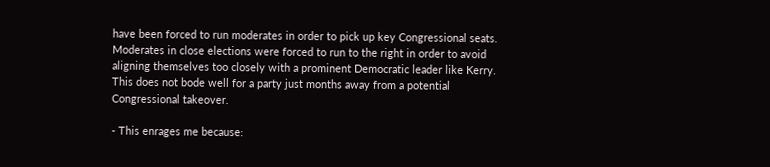have been forced to run moderates in order to pick up key Congressional seats. Moderates in close elections were forced to run to the right in order to avoid aligning themselves too closely with a prominent Democratic leader like Kerry. This does not bode well for a party just months away from a potential Congressional takeover.

- This enrages me because: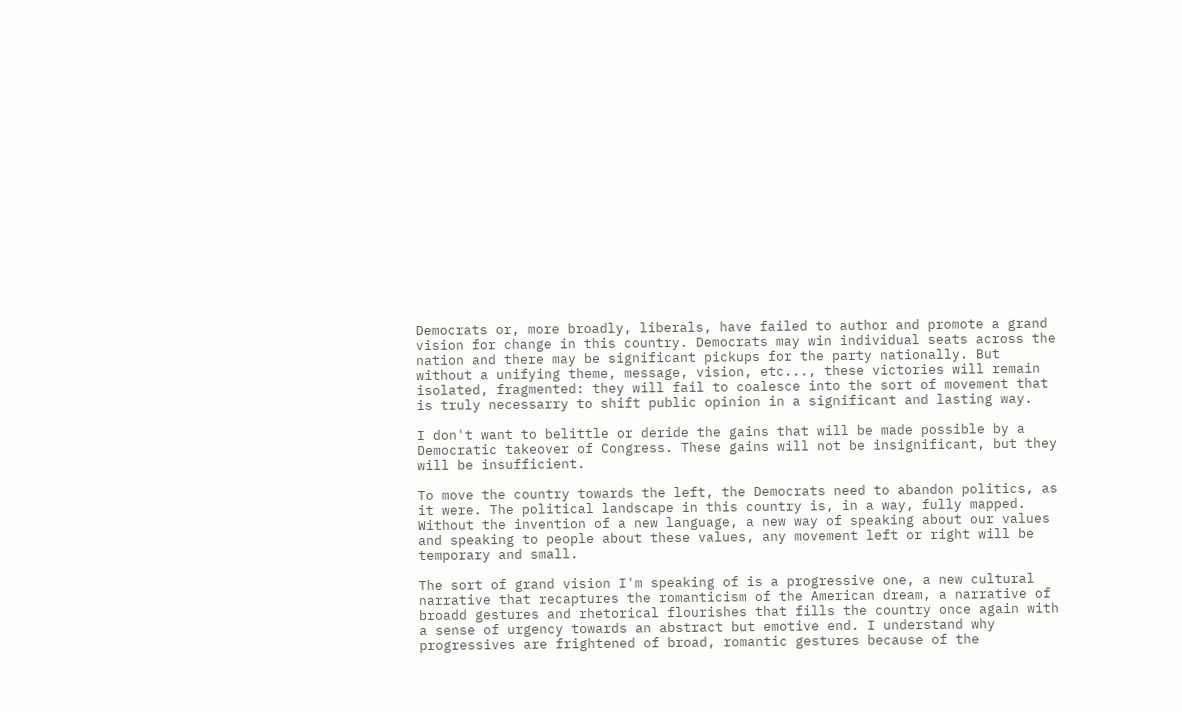Democrats or, more broadly, liberals, have failed to author and promote a grand vision for change in this country. Democrats may win individual seats across the nation and there may be significant pickups for the party nationally. But without a unifying theme, message, vision, etc..., these victories will remain isolated, fragmented: they will fail to coalesce into the sort of movement that is truly necessarry to shift public opinion in a significant and lasting way.

I don't want to belittle or deride the gains that will be made possible by a Democratic takeover of Congress. These gains will not be insignificant, but they will be insufficient.

To move the country towards the left, the Democrats need to abandon politics, as it were. The political landscape in this country is, in a way, fully mapped. Without the invention of a new language, a new way of speaking about our values and speaking to people about these values, any movement left or right will be temporary and small.

The sort of grand vision I'm speaking of is a progressive one, a new cultural narrative that recaptures the romanticism of the American dream, a narrative of broadd gestures and rhetorical flourishes that fills the country once again with a sense of urgency towards an abstract but emotive end. I understand why progressives are frightened of broad, romantic gestures because of the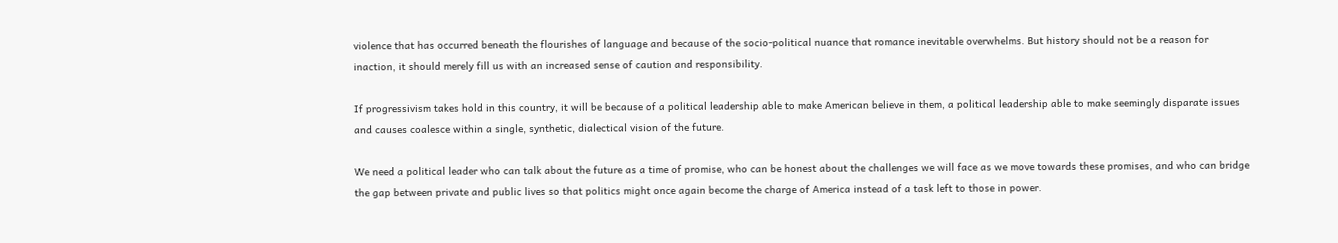violence that has occurred beneath the flourishes of language and because of the socio-political nuance that romance inevitable overwhelms. But history should not be a reason for inaction, it should merely fill us with an increased sense of caution and responsibility.

If progressivism takes hold in this country, it will be because of a political leadership able to make American believe in them, a political leadership able to make seemingly disparate issues and causes coalesce within a single, synthetic, dialectical vision of the future.

We need a political leader who can talk about the future as a time of promise, who can be honest about the challenges we will face as we move towards these promises, and who can bridge the gap between private and public lives so that politics might once again become the charge of America instead of a task left to those in power.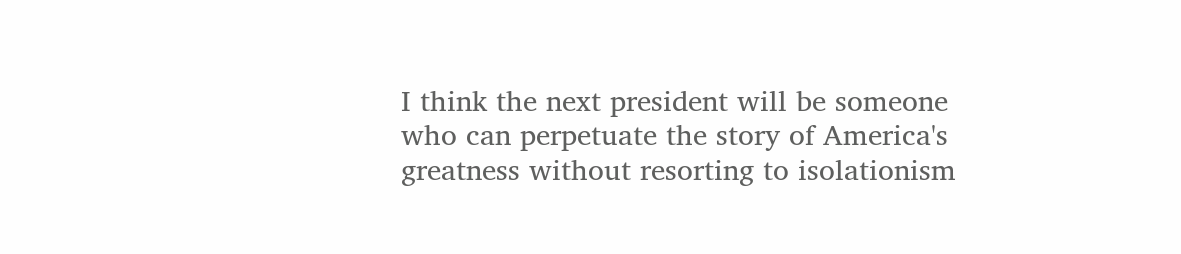I think the next president will be someone who can perpetuate the story of America's greatness without resorting to isolationism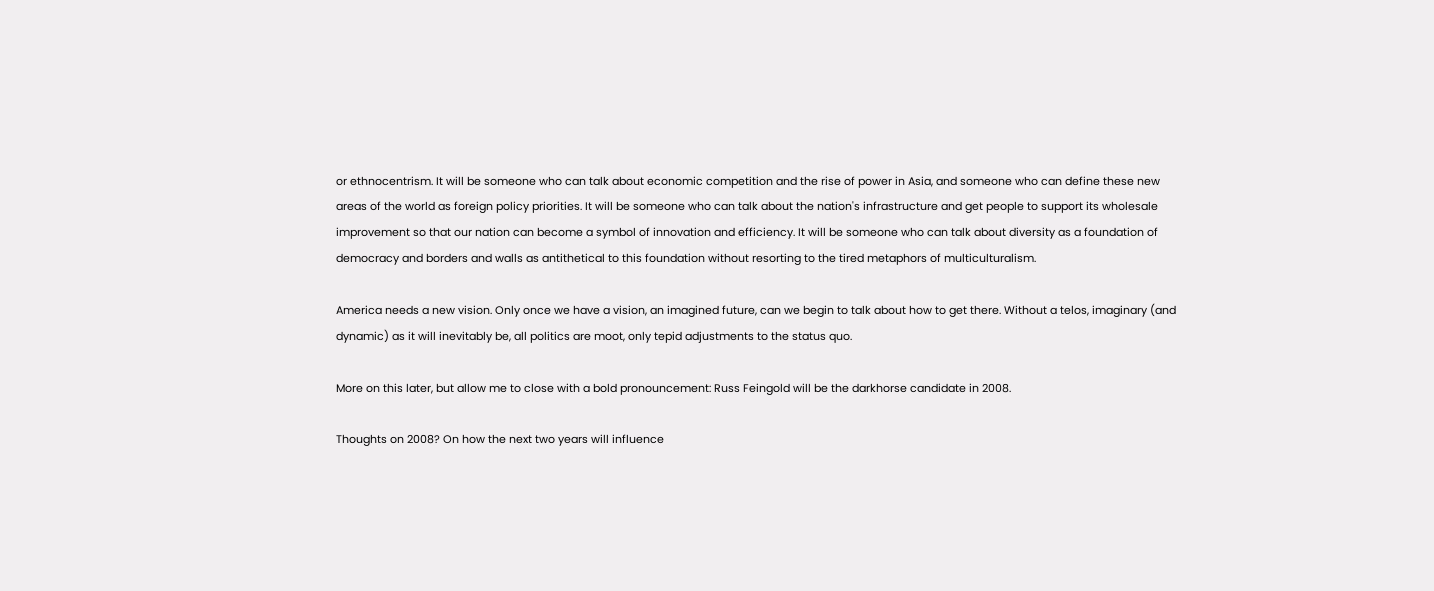or ethnocentrism. It will be someone who can talk about economic competition and the rise of power in Asia, and someone who can define these new areas of the world as foreign policy priorities. It will be someone who can talk about the nation's infrastructure and get people to support its wholesale improvement so that our nation can become a symbol of innovation and efficiency. It will be someone who can talk about diversity as a foundation of democracy and borders and walls as antithetical to this foundation without resorting to the tired metaphors of multiculturalism.

America needs a new vision. Only once we have a vision, an imagined future, can we begin to talk about how to get there. Without a telos, imaginary (and dynamic) as it will inevitably be, all politics are moot, only tepid adjustments to the status quo.

More on this later, but allow me to close with a bold pronouncement: Russ Feingold will be the darkhorse candidate in 2008.

Thoughts on 2008? On how the next two years will influence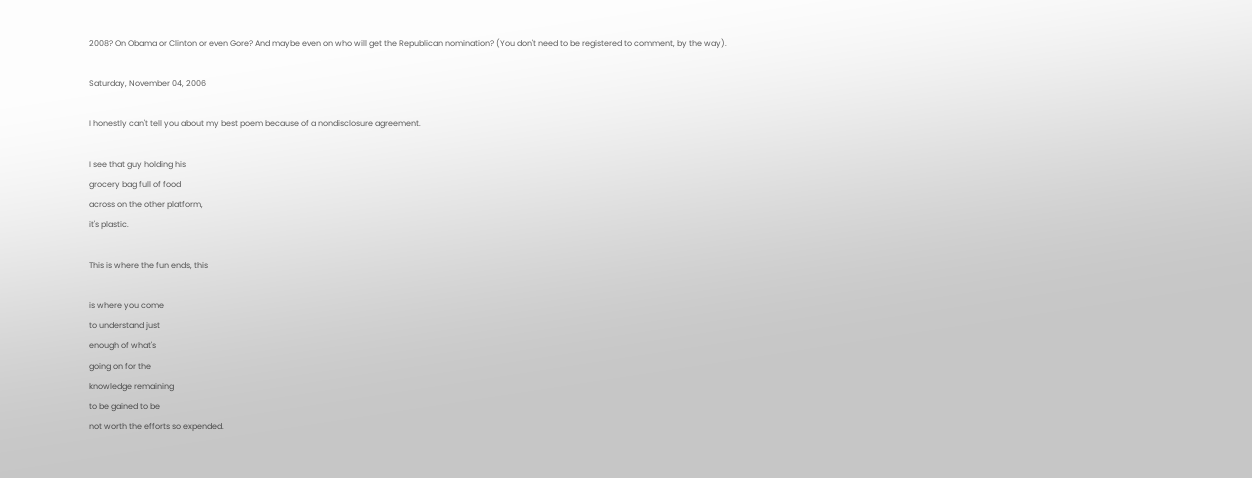2008? On Obama or Clinton or even Gore? And maybe even on who will get the Republican nomination? (You don't need to be registered to comment, by the way).

Saturday, November 04, 2006

I honestly can't tell you about my best poem because of a nondisclosure agreement.

I see that guy holding his
grocery bag full of food
across on the other platform,
it's plastic.

This is where the fun ends, this

is where you come
to understand just
enough of what's
going on for the
knowledge remaining
to be gained to be
not worth the efforts so expended.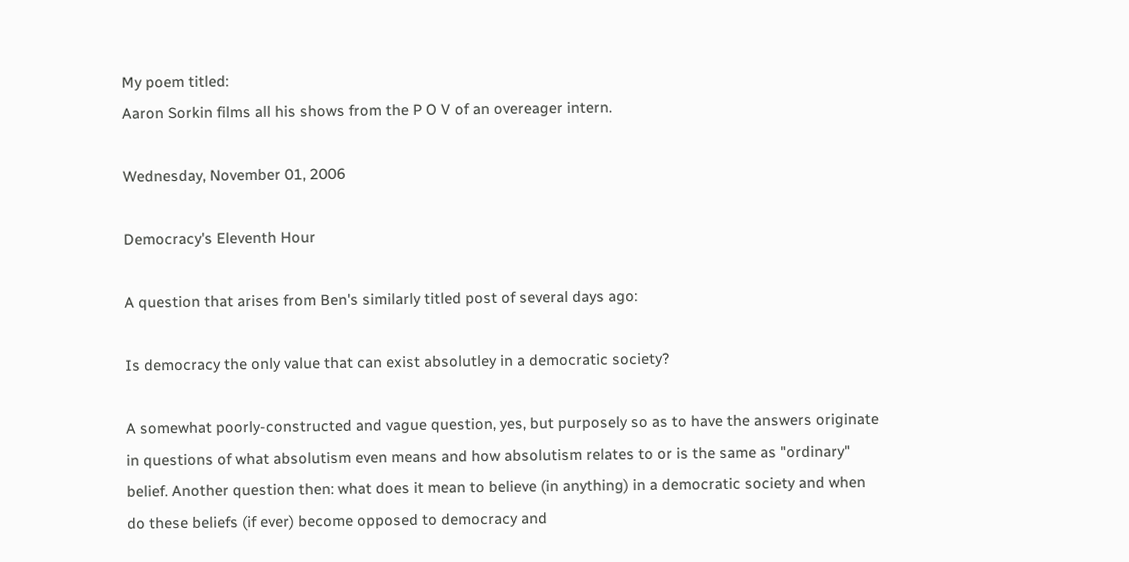My poem titled:
Aaron Sorkin films all his shows from the P O V of an overeager intern.

Wednesday, November 01, 2006

Democracy's Eleventh Hour

A question that arises from Ben's similarly titled post of several days ago:

Is democracy the only value that can exist absolutley in a democratic society?

A somewhat poorly-constructed and vague question, yes, but purposely so as to have the answers originate in questions of what absolutism even means and how absolutism relates to or is the same as "ordinary" belief. Another question then: what does it mean to believe (in anything) in a democratic society and when do these beliefs (if ever) become opposed to democracy and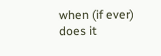when (if ever) does it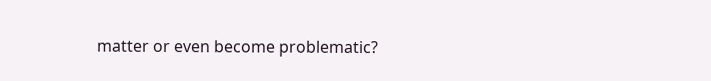matter or even become problematic?